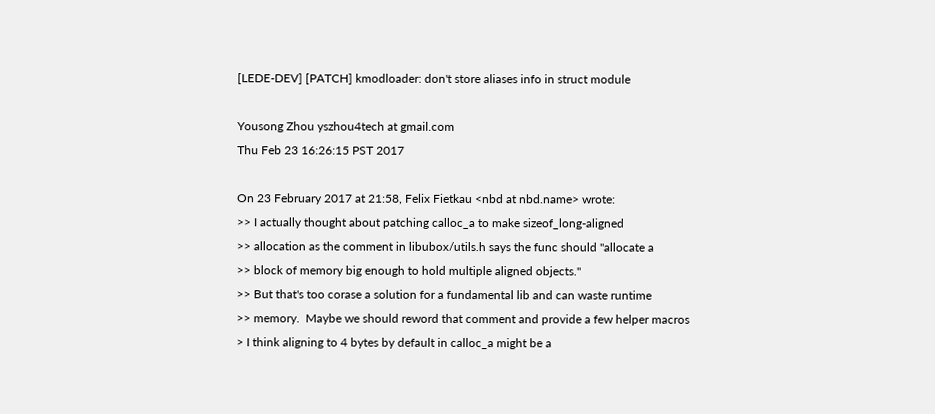[LEDE-DEV] [PATCH] kmodloader: don't store aliases info in struct module

Yousong Zhou yszhou4tech at gmail.com
Thu Feb 23 16:26:15 PST 2017

On 23 February 2017 at 21:58, Felix Fietkau <nbd at nbd.name> wrote:
>> I actually thought about patching calloc_a to make sizeof_long-aligned
>> allocation as the comment in libubox/utils.h says the func should "allocate a
>> block of memory big enough to hold multiple aligned objects."
>> But that's too corase a solution for a fundamental lib and can waste runtime
>> memory.  Maybe we should reword that comment and provide a few helper macros
> I think aligning to 4 bytes by default in calloc_a might be a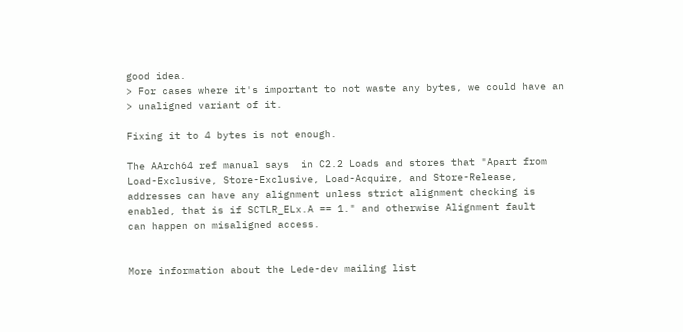good idea.
> For cases where it's important to not waste any bytes, we could have an
> unaligned variant of it.

Fixing it to 4 bytes is not enough.

The AArch64 ref manual says  in C2.2 Loads and stores that "Apart from
Load-Exclusive, Store-Exclusive, Load-Acquire, and Store-Release,
addresses can have any alignment unless strict alignment checking is
enabled, that is if SCTLR_ELx.A == 1." and otherwise Alignment fault
can happen on misaligned access.


More information about the Lede-dev mailing list